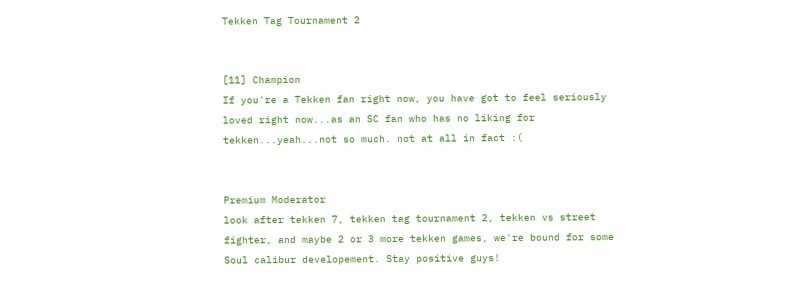Tekken Tag Tournament 2


[11] Champion
If you're a Tekken fan right now, you have got to feel seriously loved right now...as an SC fan who has no liking for tekken...yeah...not so much. not at all in fact :(


Premium Moderator
look after tekken 7, tekken tag tournament 2, tekken vs street fighter, and maybe 2 or 3 more tekken games, we're bound for some Soul calibur developement. Stay positive guys!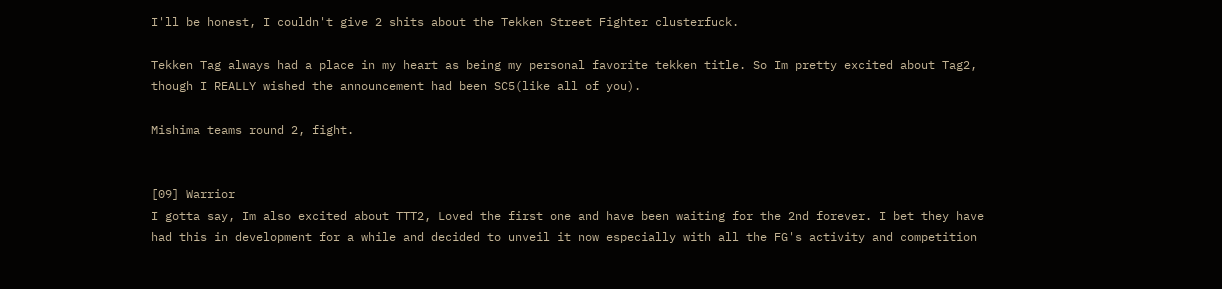I'll be honest, I couldn't give 2 shits about the Tekken Street Fighter clusterfuck.

Tekken Tag always had a place in my heart as being my personal favorite tekken title. So Im pretty excited about Tag2, though I REALLY wished the announcement had been SC5(like all of you).

Mishima teams round 2, fight.


[09] Warrior
I gotta say, Im also excited about TTT2, Loved the first one and have been waiting for the 2nd forever. I bet they have had this in development for a while and decided to unveil it now especially with all the FG's activity and competition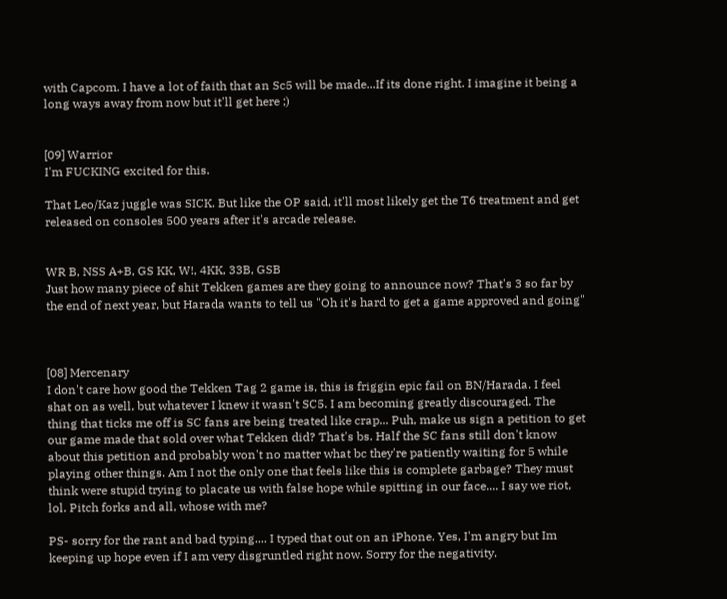with Capcom. I have a lot of faith that an Sc5 will be made...If its done right. I imagine it being a long ways away from now but it'll get here ;)


[09] Warrior
I'm FUCKING excited for this.

That Leo/Kaz juggle was SICK. But like the OP said, it'll most likely get the T6 treatment and get released on consoles 500 years after it's arcade release.


WR B, NSS A+B, GS KK, W!, 4KK, 33B, GSB
Just how many piece of shit Tekken games are they going to announce now? That's 3 so far by the end of next year, but Harada wants to tell us "Oh it's hard to get a game approved and going"



[08] Mercenary
I don't care how good the Tekken Tag 2 game is, this is friggin epic fail on BN/Harada. I feel shat on as well, but whatever I knew it wasn't SC5. I am becoming greatly discouraged. The thing that ticks me off is SC fans are being treated like crap... Puh, make us sign a petition to get our game made that sold over what Tekken did? That's bs. Half the SC fans still don't know about this petition and probably won't no matter what bc they're patiently waiting for 5 while playing other things. Am I not the only one that feels like this is complete garbage? They must think were stupid trying to placate us with false hope while spitting in our face.... I say we riot, lol. Pitch forks and all, whose with me?

PS- sorry for the rant and bad typing.... I typed that out on an iPhone. Yes, I'm angry but Im keeping up hope even if I am very disgruntled right now. Sorry for the negativity.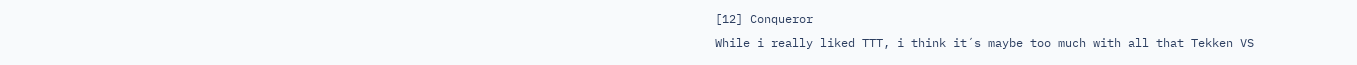[12] Conqueror
While i really liked TTT, i think it´s maybe too much with all that Tekken VS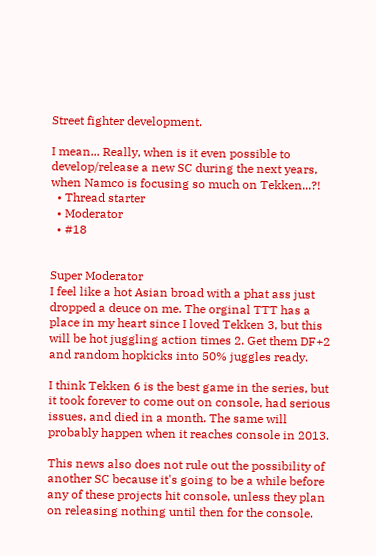Street fighter development.

I mean... Really, when is it even possible to develop/release a new SC during the next years, when Namco is focusing so much on Tekken...?!
  • Thread starter
  • Moderator
  • #18


Super Moderator
I feel like a hot Asian broad with a phat ass just dropped a deuce on me. The orginal TTT has a place in my heart since I loved Tekken 3, but this will be hot juggling action times 2. Get them DF+2 and random hopkicks into 50% juggles ready.

I think Tekken 6 is the best game in the series, but it took forever to come out on console, had serious issues, and died in a month. The same will probably happen when it reaches console in 2013.

This news also does not rule out the possibility of another SC because it's going to be a while before any of these projects hit console, unless they plan on releasing nothing until then for the console.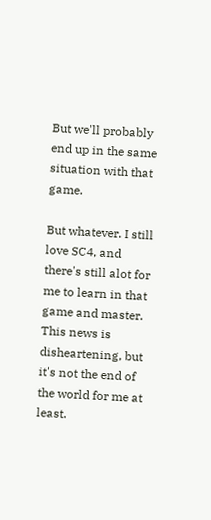But we'll probably end up in the same situation with that game.

But whatever. I still love SC4, and there's still alot for me to learn in that game and master. This news is disheartening, but it's not the end of the world for me at least.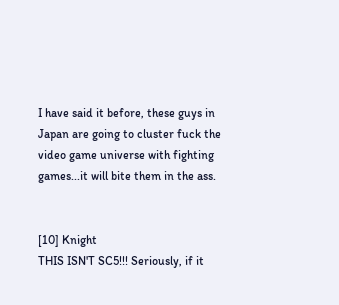I have said it before, these guys in Japan are going to cluster fuck the video game universe with fighting games...it will bite them in the ass.


[10] Knight
THIS ISN'T SC5!!! Seriously, if it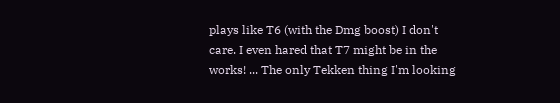plays like T6 (with the Dmg boost) I don't care. I even hared that T7 might be in the works! ... The only Tekken thing I'm looking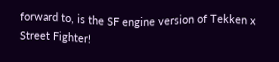forward to, is the SF engine version of Tekken x Street Fighter!